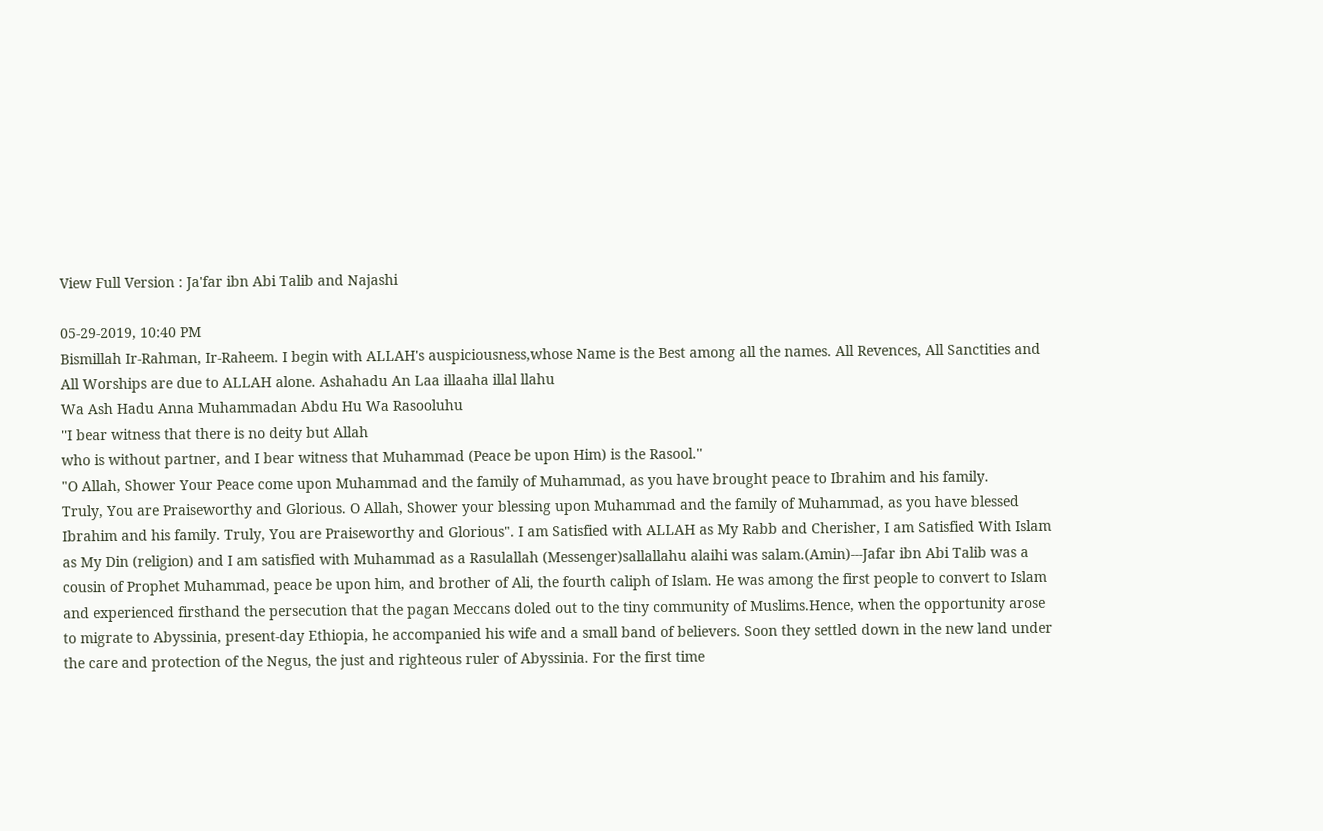View Full Version : Ja'far ibn Abi Talib and Najashi

05-29-2019, 10:40 PM
Bismillah Ir-Rahman, Ir-Raheem. I begin with ALLAH's auspiciousness,whose Name is the Best among all the names. All Revences, All Sanctities and All Worships are due to ALLAH alone. Ashahadu An Laa illaaha illal llahu
Wa Ash Hadu Anna Muhammadan Abdu Hu Wa Rasooluhu
''I bear witness that there is no deity but Allah
who is without partner, and I bear witness that Muhammad (Peace be upon Him) is the Rasool.''
"O Allah, Shower Your Peace come upon Muhammad and the family of Muhammad, as you have brought peace to Ibrahim and his family.
Truly, You are Praiseworthy and Glorious. O Allah, Shower your blessing upon Muhammad and the family of Muhammad, as you have blessed Ibrahim and his family. Truly, You are Praiseworthy and Glorious". I am Satisfied with ALLAH as My Rabb and Cherisher, I am Satisfied With Islam as My Din (religion) and I am satisfied with Muhammad as a Rasulallah (Messenger)sallallahu alaihi was salam.(Amin)---Jafar ibn Abi Talib was a cousin of Prophet Muhammad, peace be upon him, and brother of Ali, the fourth caliph of Islam. He was among the first people to convert to Islam and experienced firsthand the persecution that the pagan Meccans doled out to the tiny community of Muslims.Hence, when the opportunity arose to migrate to Abyssinia, present-day Ethiopia, he accompanied his wife and a small band of believers. Soon they settled down in the new land under the care and protection of the Negus, the just and righteous ruler of Abyssinia. For the first time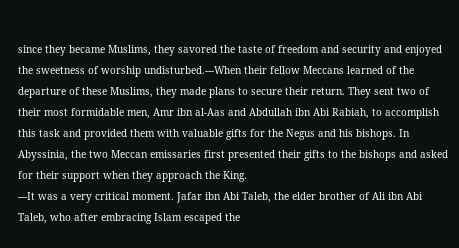since they became Muslims, they savored the taste of freedom and security and enjoyed the sweetness of worship undisturbed.---When their fellow Meccans learned of the departure of these Muslims, they made plans to secure their return. They sent two of their most formidable men, Amr ibn al-Aas and Abdullah ibn Abi Rabiah, to accomplish this task and provided them with valuable gifts for the Negus and his bishops. In Abyssinia, the two Meccan emissaries first presented their gifts to the bishops and asked for their support when they approach the King.
---It was a very critical moment. Jafar ibn Abi Taleb, the elder brother of Ali ibn Abi Taleb, who after embracing Islam escaped the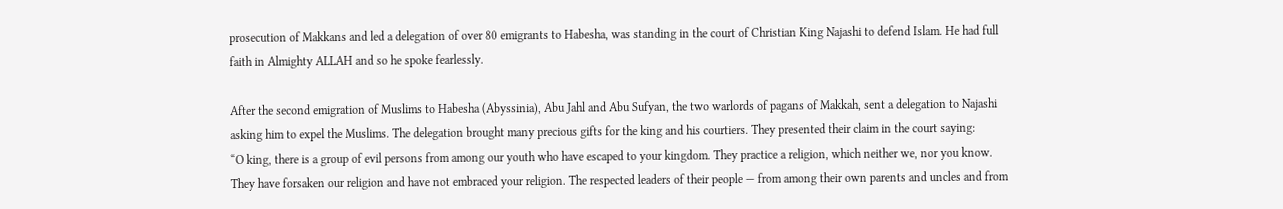prosecution of Makkans and led a delegation of over 80 emigrants to Habesha, was standing in the court of Christian King Najashi to defend Islam. He had full faith in Almighty ALLAH and so he spoke fearlessly.

After the second emigration of Muslims to Habesha (Abyssinia), Abu Jahl and Abu Sufyan, the two warlords of pagans of Makkah, sent a delegation to Najashi asking him to expel the Muslims. The delegation brought many precious gifts for the king and his courtiers. They presented their claim in the court saying:
“O king, there is a group of evil persons from among our youth who have escaped to your kingdom. They practice a religion, which neither we, nor you know. They have forsaken our religion and have not embraced your religion. The respected leaders of their people — from among their own parents and uncles and from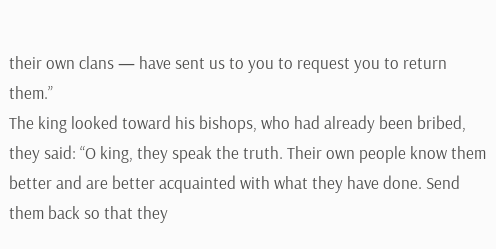their own clans — have sent us to you to request you to return them.”
The king looked toward his bishops, who had already been bribed, they said: “O king, they speak the truth. Their own people know them better and are better acquainted with what they have done. Send them back so that they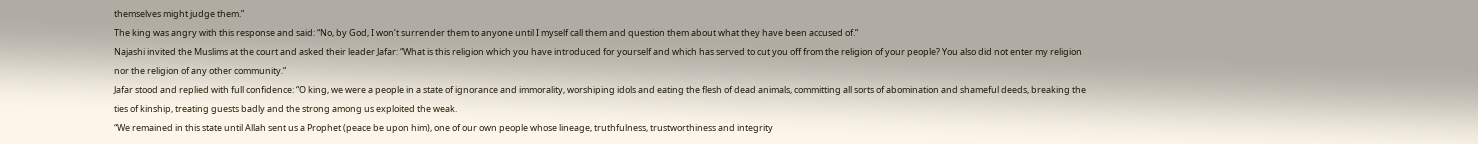themselves might judge them.”
The king was angry with this response and said: “No, by God, I won’t surrender them to anyone until I myself call them and question them about what they have been accused of.”
Najashi invited the Muslims at the court and asked their leader Jafar: “What is this religion which you have introduced for yourself and which has served to cut you off from the religion of your people? You also did not enter my religion nor the religion of any other community.”
Jafar stood and replied with full confidence: “O king, we were a people in a state of ignorance and immorality, worshiping idols and eating the flesh of dead animals, committing all sorts of abomination and shameful deeds, breaking the ties of kinship, treating guests badly and the strong among us exploited the weak.
“We remained in this state until Allah sent us a Prophet (peace be upon him), one of our own people whose lineage, truthfulness, trustworthiness and integrity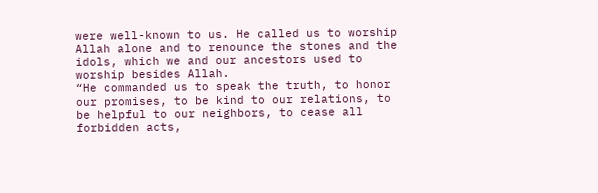were well-known to us. He called us to worship Allah alone and to renounce the stones and the idols, which we and our ancestors used to worship besides Allah.
“He commanded us to speak the truth, to honor our promises, to be kind to our relations, to be helpful to our neighbors, to cease all forbidden acts,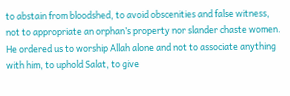to abstain from bloodshed, to avoid obscenities and false witness, not to appropriate an orphan’s property nor slander chaste women.
He ordered us to worship Allah alone and not to associate anything with him, to uphold Salat, to give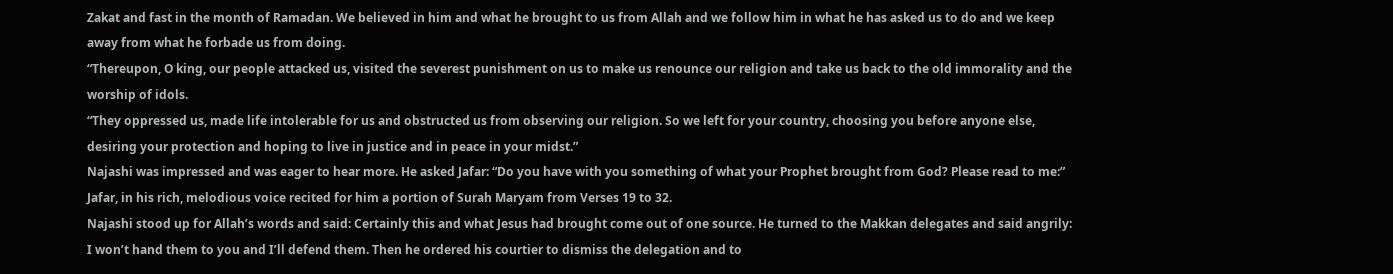Zakat and fast in the month of Ramadan. We believed in him and what he brought to us from Allah and we follow him in what he has asked us to do and we keep away from what he forbade us from doing.
“Thereupon, O king, our people attacked us, visited the severest punishment on us to make us renounce our religion and take us back to the old immorality and the worship of idols.
“They oppressed us, made life intolerable for us and obstructed us from observing our religion. So we left for your country, choosing you before anyone else, desiring your protection and hoping to live in justice and in peace in your midst.”
Najashi was impressed and was eager to hear more. He asked Jafar: “Do you have with you something of what your Prophet brought from God? Please read to me:” Jafar, in his rich, melodious voice recited for him a portion of Surah Maryam from Verses 19 to 32.
Najashi stood up for Allah’s words and said: Certainly this and what Jesus had brought come out of one source. He turned to the Makkan delegates and said angrily: I won’t hand them to you and I’ll defend them. Then he ordered his courtier to dismiss the delegation and to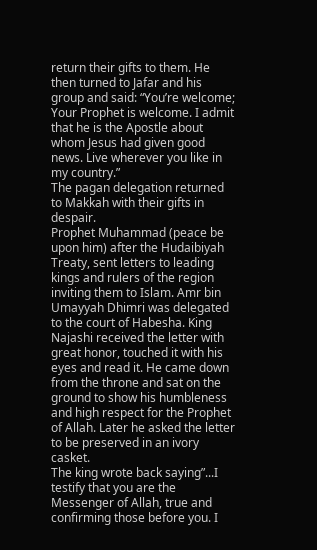return their gifts to them. He then turned to Jafar and his group and said: “You’re welcome; Your Prophet is welcome. I admit that he is the Apostle about whom Jesus had given good news. Live wherever you like in my country.”
The pagan delegation returned to Makkah with their gifts in despair.
Prophet Muhammad (peace be upon him) after the Hudaibiyah Treaty, sent letters to leading kings and rulers of the region inviting them to Islam. Amr bin Umayyah Dhimri was delegated to the court of Habesha. King Najashi received the letter with great honor, touched it with his eyes and read it. He came down from the throne and sat on the ground to show his humbleness and high respect for the Prophet of Allah. Later he asked the letter to be preserved in an ivory casket.
The king wrote back saying”...I testify that you are the Messenger of Allah, true and confirming those before you. I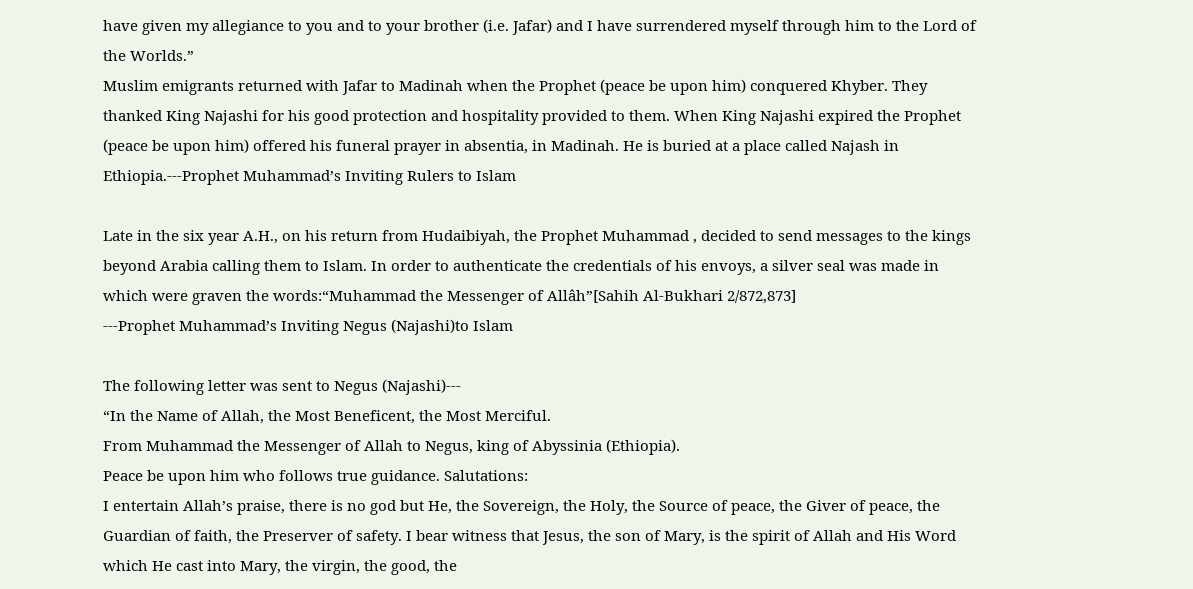have given my allegiance to you and to your brother (i.e. Jafar) and I have surrendered myself through him to the Lord of the Worlds.”
Muslim emigrants returned with Jafar to Madinah when the Prophet (peace be upon him) conquered Khyber. They thanked King Najashi for his good protection and hospitality provided to them. When King Najashi expired the Prophet (peace be upon him) offered his funeral prayer in absentia, in Madinah. He is buried at a place called Najash in Ethiopia.---Prophet Muhammad’s Inviting Rulers to Islam

Late in the six year A.H., on his return from Hudaibiyah, the Prophet Muhammad , decided to send messages to the kings beyond Arabia calling them to Islam. In order to authenticate the credentials of his envoys, a silver seal was made in which were graven the words:“Muhammad the Messenger of Allâh”[Sahih Al-Bukhari 2/872,873]
---Prophet Muhammad’s Inviting Negus (Najashi)to Islam

The following letter was sent to Negus (Najashi)---
“In the Name of Allah, the Most Beneficent, the Most Merciful.
From Muhammad the Messenger of Allah to Negus, king of Abyssinia (Ethiopia).
Peace be upon him who follows true guidance. Salutations:
I entertain Allah’s praise, there is no god but He, the Sovereign, the Holy, the Source of peace, the Giver of peace, the Guardian of faith, the Preserver of safety. I bear witness that Jesus, the son of Mary, is the spirit of Allah and His Word which He cast into Mary, the virgin, the good, the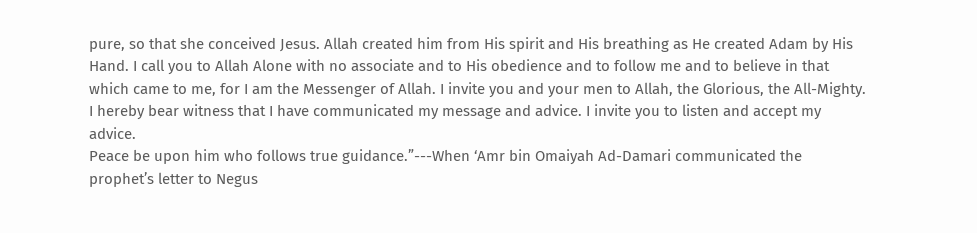pure, so that she conceived Jesus. Allah created him from His spirit and His breathing as He created Adam by His Hand. I call you to Allah Alone with no associate and to His obedience and to follow me and to believe in that which came to me, for I am the Messenger of Allah. I invite you and your men to Allah, the Glorious, the All-Mighty. I hereby bear witness that I have communicated my message and advice. I invite you to listen and accept my advice.
Peace be upon him who follows true guidance.”---When ‘Amr bin Omaiyah Ad-Damari communicated the prophet’s letter to Negus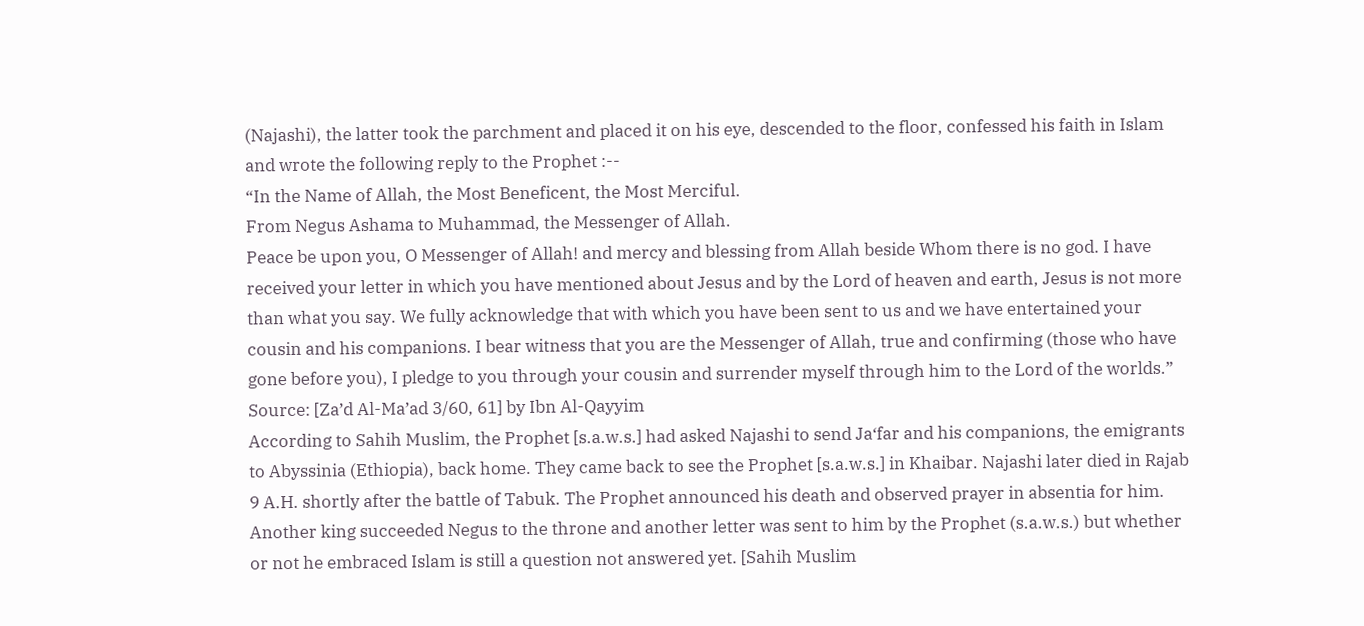(Najashi), the latter took the parchment and placed it on his eye, descended to the floor, confessed his faith in Islam and wrote the following reply to the Prophet :--
“In the Name of Allah, the Most Beneficent, the Most Merciful.
From Negus Ashama to Muhammad, the Messenger of Allah.
Peace be upon you, O Messenger of Allah! and mercy and blessing from Allah beside Whom there is no god. I have received your letter in which you have mentioned about Jesus and by the Lord of heaven and earth, Jesus is not more than what you say. We fully acknowledge that with which you have been sent to us and we have entertained your cousin and his companions. I bear witness that you are the Messenger of Allah, true and confirming (those who have gone before you), I pledge to you through your cousin and surrender myself through him to the Lord of the worlds.”
Source: [Za’d Al-Ma’ad 3/60, 61] by Ibn Al-Qayyim
According to Sahih Muslim, the Prophet [s.a.w.s.] had asked Najashi to send Ja‘far and his companions, the emigrants to Abyssinia (Ethiopia), back home. They came back to see the Prophet [s.a.w.s.] in Khaibar. Najashi later died in Rajab 9 A.H. shortly after the battle of Tabuk. The Prophet announced his death and observed prayer in absentia for him. Another king succeeded Negus to the throne and another letter was sent to him by the Prophet (s.a.w.s.) but whether or not he embraced Islam is still a question not answered yet. [Sahih Muslim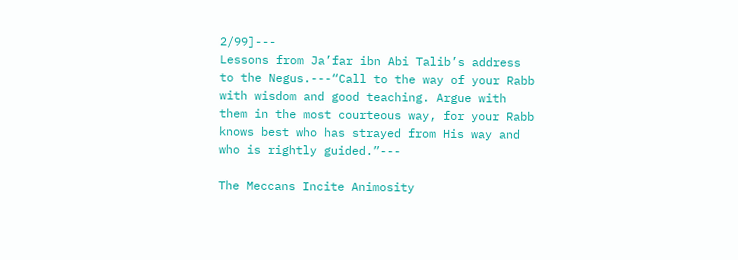2/99]---
Lessons from Ja’far ibn Abi Talib’s address to the Negus.---“Call to the way of your Rabb with wisdom and good teaching. Argue with them in the most courteous way, for your Rabb knows best who has strayed from His way and who is rightly guided.”---

The Meccans Incite Animosity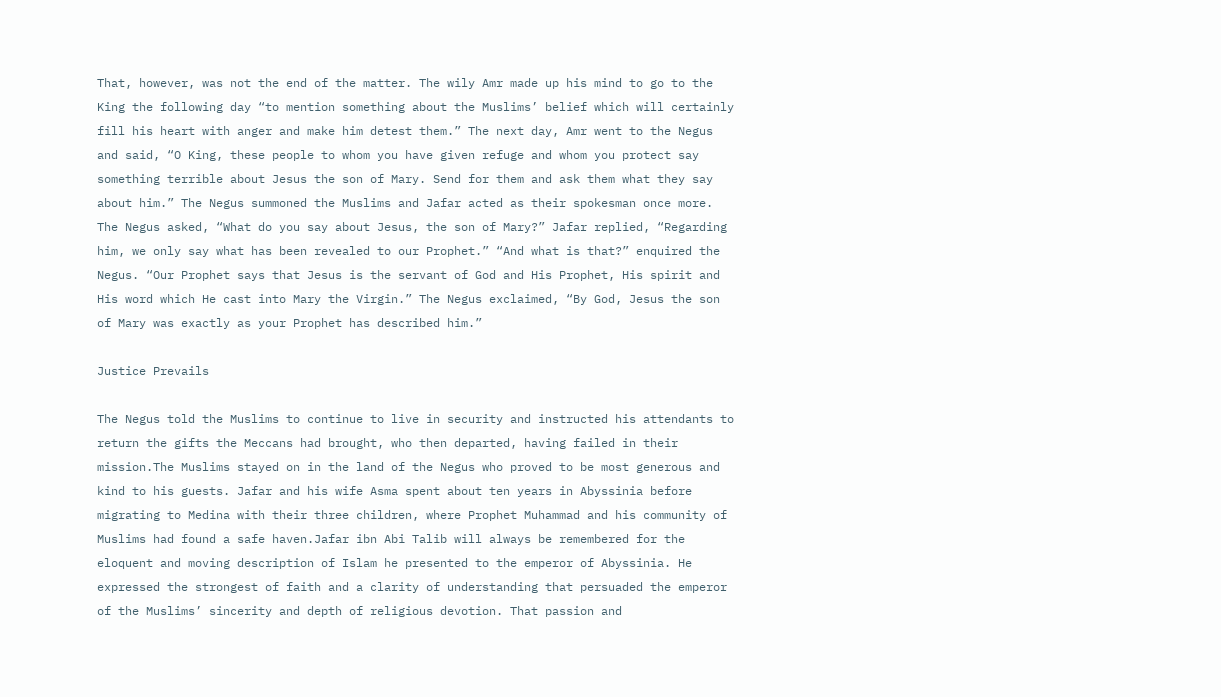That, however, was not the end of the matter. The wily Amr made up his mind to go to the King the following day “to mention something about the Muslims’ belief which will certainly fill his heart with anger and make him detest them.” The next day, Amr went to the Negus and said, “O King, these people to whom you have given refuge and whom you protect say something terrible about Jesus the son of Mary. Send for them and ask them what they say about him.” The Negus summoned the Muslims and Jafar acted as their spokesman once more.
The Negus asked, “What do you say about Jesus, the son of Mary?” Jafar replied, “Regarding him, we only say what has been revealed to our Prophet.” “And what is that?” enquired the Negus. “Our Prophet says that Jesus is the servant of God and His Prophet, His spirit and His word which He cast into Mary the Virgin.” The Negus exclaimed, “By God, Jesus the son of Mary was exactly as your Prophet has described him.”

Justice Prevails

The Negus told the Muslims to continue to live in security and instructed his attendants to return the gifts the Meccans had brought, who then departed, having failed in their mission.The Muslims stayed on in the land of the Negus who proved to be most generous and kind to his guests. Jafar and his wife Asma spent about ten years in Abyssinia before migrating to Medina with their three children, where Prophet Muhammad and his community of Muslims had found a safe haven.Jafar ibn Abi Talib will always be remembered for the eloquent and moving description of Islam he presented to the emperor of Abyssinia. He expressed the strongest of faith and a clarity of understanding that persuaded the emperor of the Muslims’ sincerity and depth of religious devotion. That passion and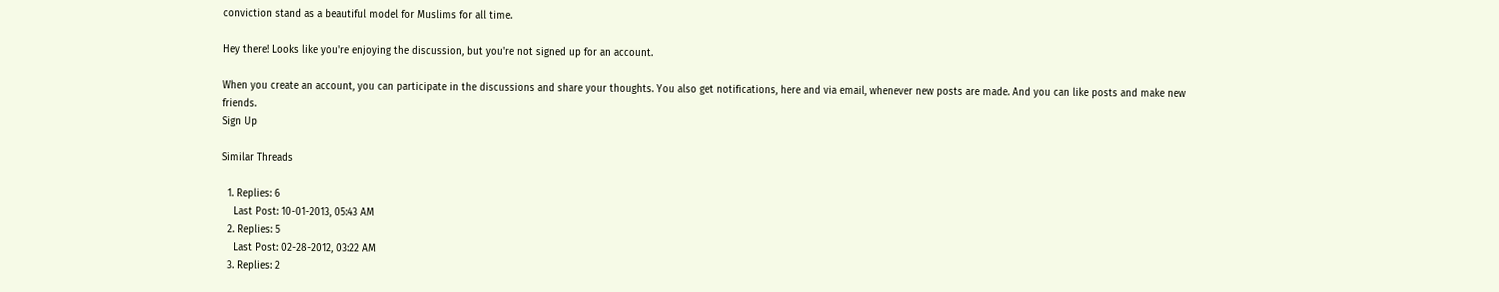conviction stand as a beautiful model for Muslims for all time.

Hey there! Looks like you're enjoying the discussion, but you're not signed up for an account.

When you create an account, you can participate in the discussions and share your thoughts. You also get notifications, here and via email, whenever new posts are made. And you can like posts and make new friends.
Sign Up

Similar Threads

  1. Replies: 6
    Last Post: 10-01-2013, 05:43 AM
  2. Replies: 5
    Last Post: 02-28-2012, 03:22 AM
  3. Replies: 2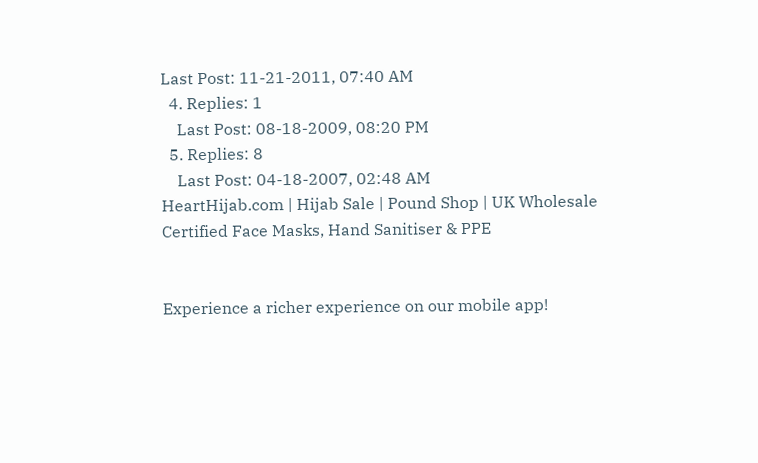Last Post: 11-21-2011, 07:40 AM
  4. Replies: 1
    Last Post: 08-18-2009, 08:20 PM
  5. Replies: 8
    Last Post: 04-18-2007, 02:48 AM
HeartHijab.com | Hijab Sale | Pound Shop | UK Wholesale Certified Face Masks, Hand Sanitiser & PPE


Experience a richer experience on our mobile app!